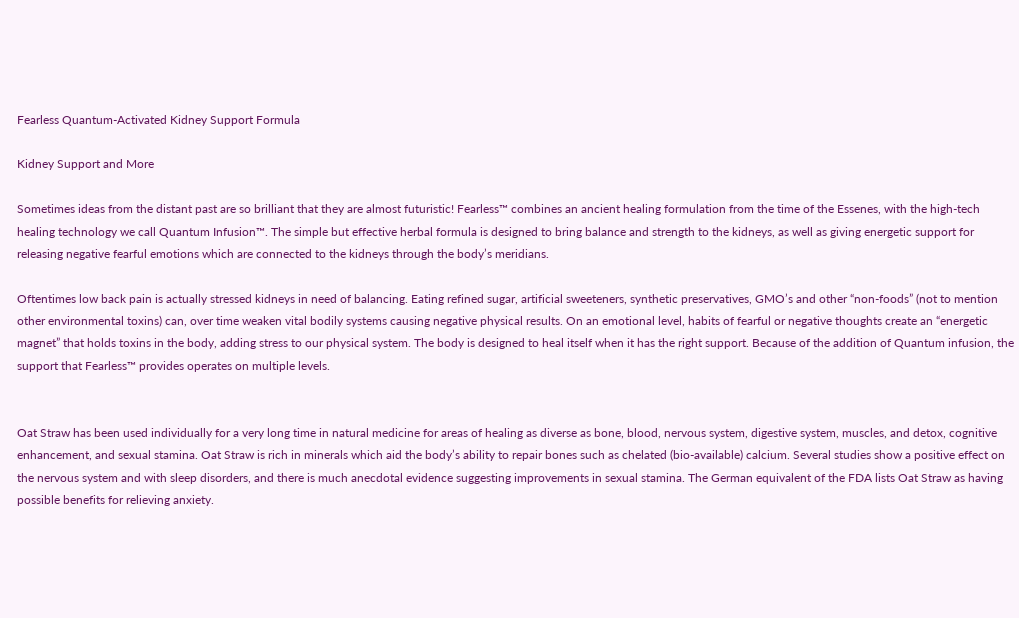Fearless Quantum-Activated Kidney Support Formula

Kidney Support and More

Sometimes ideas from the distant past are so brilliant that they are almost futuristic! Fearless™ combines an ancient healing formulation from the time of the Essenes, with the high-tech healing technology we call Quantum Infusion™. The simple but effective herbal formula is designed to bring balance and strength to the kidneys, as well as giving energetic support for releasing negative fearful emotions which are connected to the kidneys through the bodyʼs meridians.

Oftentimes low back pain is actually stressed kidneys in need of balancing. Eating refined sugar, artificial sweeteners, synthetic preservatives, GMOʼs and other “non-foods” (not to mention other environmental toxins) can, over time weaken vital bodily systems causing negative physical results. On an emotional level, habits of fearful or negative thoughts create an “energetic magnet” that holds toxins in the body, adding stress to our physical system. The body is designed to heal itself when it has the right support. Because of the addition of Quantum infusion, the support that Fearless™ provides operates on multiple levels.


Oat Straw has been used individually for a very long time in natural medicine for areas of healing as diverse as bone, blood, nervous system, digestive system, muscles, and detox, cognitive enhancement, and sexual stamina. Oat Straw is rich in minerals which aid the body’s ability to repair bones such as chelated (bio-available) calcium. Several studies show a positive effect on the nervous system and with sleep disorders, and there is much anecdotal evidence suggesting improvements in sexual stamina. The German equivalent of the FDA lists Oat Straw as having possible benefits for relieving anxiety.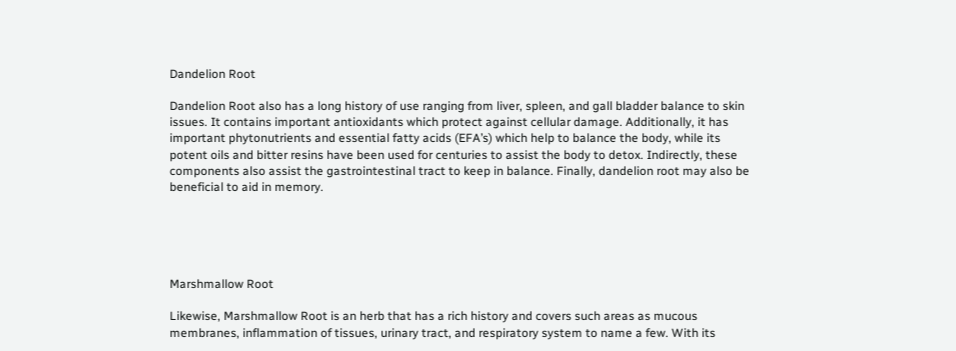Dandelion Root

Dandelion Root also has a long history of use ranging from liver, spleen, and gall bladder balance to skin issues. It contains important antioxidants which protect against cellular damage. Additionally, it has important phytonutrients and essential fatty acids (EFA’s) which help to balance the body, while its potent oils and bitter resins have been used for centuries to assist the body to detox. Indirectly, these components also assist the gastrointestinal tract to keep in balance. Finally, dandelion root may also be beneficial to aid in memory.





Marshmallow Root

Likewise, Marshmallow Root is an herb that has a rich history and covers such areas as mucous membranes, inflammation of tissues, urinary tract, and respiratory system to name a few. With its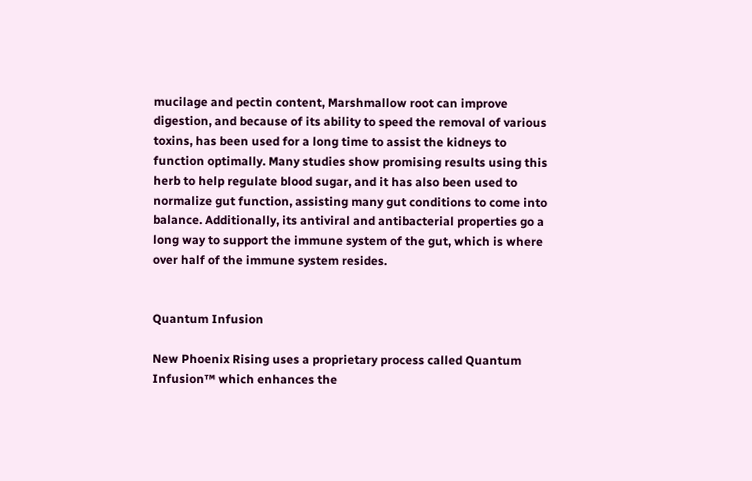mucilage and pectin content, Marshmallow root can improve digestion, and because of its ability to speed the removal of various toxins, has been used for a long time to assist the kidneys to function optimally. Many studies show promising results using this herb to help regulate blood sugar, and it has also been used to normalize gut function, assisting many gut conditions to come into balance. Additionally, its antiviral and antibacterial properties go a long way to support the immune system of the gut, which is where over half of the immune system resides.


Quantum Infusion

New Phoenix Rising uses a proprietary process called Quantum Infusion™ which enhances the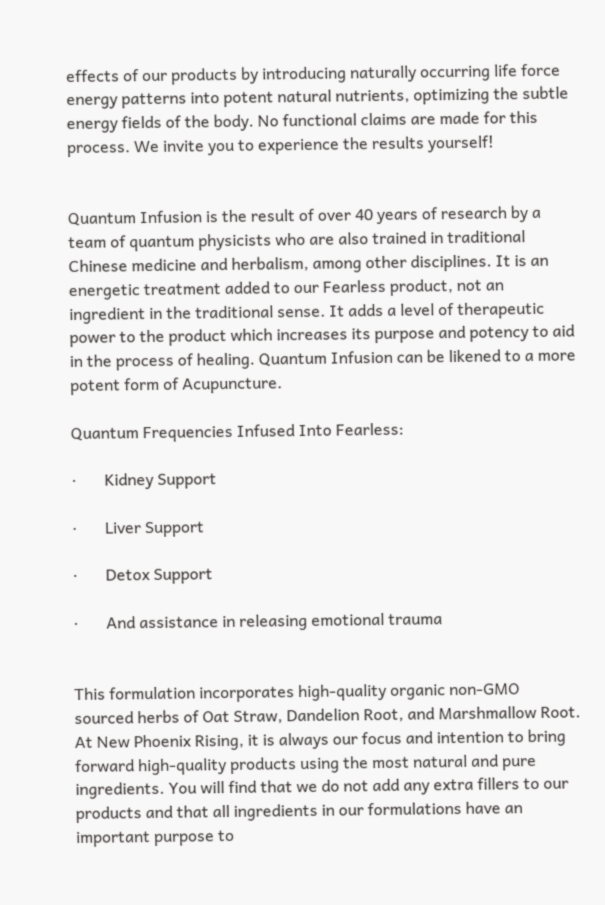effects of our products by introducing naturally occurring life force energy patterns into potent natural nutrients, optimizing the subtle energy fields of the body. No functional claims are made for this process. We invite you to experience the results yourself!


Quantum Infusion is the result of over 40 years of research by a team of quantum physicists who are also trained in traditional Chinese medicine and herbalism, among other disciplines. It is an energetic treatment added to our Fearless product, not an ingredient in the traditional sense. It adds a level of therapeutic power to the product which increases its purpose and potency to aid in the process of healing. Quantum Infusion can be likened to a more potent form of Acupuncture.

Quantum Frequencies Infused Into Fearless:

·       Kidney Support

·       Liver Support

·       Detox Support

·       And assistance in releasing emotional trauma


This formulation incorporates high-quality organic non-GMO sourced herbs of Oat Straw, Dandelion Root, and Marshmallow Root. At New Phoenix Rising, it is always our focus and intention to bring forward high-quality products using the most natural and pure ingredients. You will find that we do not add any extra fillers to our products and that all ingredients in our formulations have an important purpose to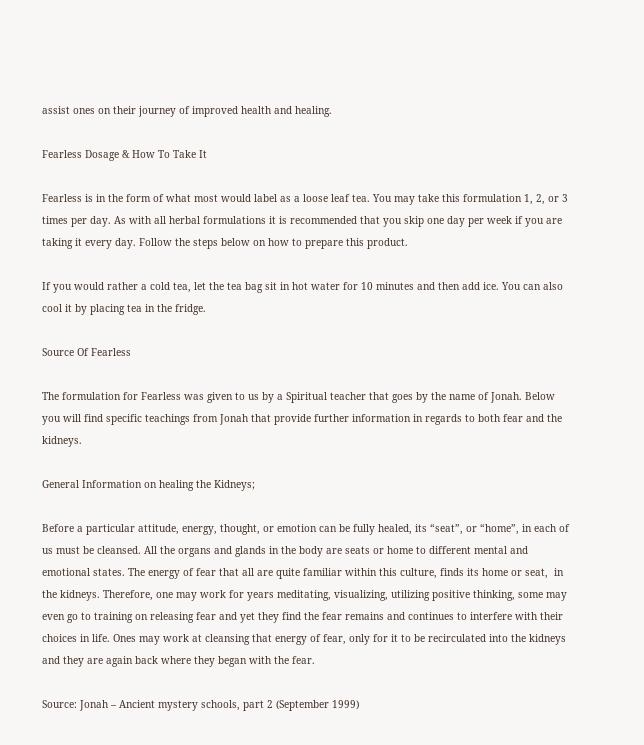assist ones on their journey of improved health and healing.

Fearless Dosage & How To Take It

Fearless is in the form of what most would label as a loose leaf tea. You may take this formulation 1, 2, or 3 times per day. As with all herbal formulations it is recommended that you skip one day per week if you are taking it every day. Follow the steps below on how to prepare this product.

If you would rather a cold tea, let the tea bag sit in hot water for 10 minutes and then add ice. You can also cool it by placing tea in the fridge.

Source Of Fearless

The formulation for Fearless was given to us by a Spiritual teacher that goes by the name of Jonah. Below you will find specific teachings from Jonah that provide further information in regards to both fear and the kidneys.

General Information on healing the Kidneys;

Before a particular attitude, energy, thought, or emotion can be fully healed, its “seat”, or “home”, in each of us must be cleansed. All the organs and glands in the body are seats or home to different mental and emotional states. The energy of fear that all are quite familiar within this culture, finds its home or seat,  in the kidneys. Therefore, one may work for years meditating, visualizing, utilizing positive thinking, some may even go to training on releasing fear and yet they find the fear remains and continues to interfere with their choices in life. Ones may work at cleansing that energy of fear, only for it to be recirculated into the kidneys and they are again back where they began with the fear.

Source: Jonah – Ancient mystery schools, part 2 (September 1999)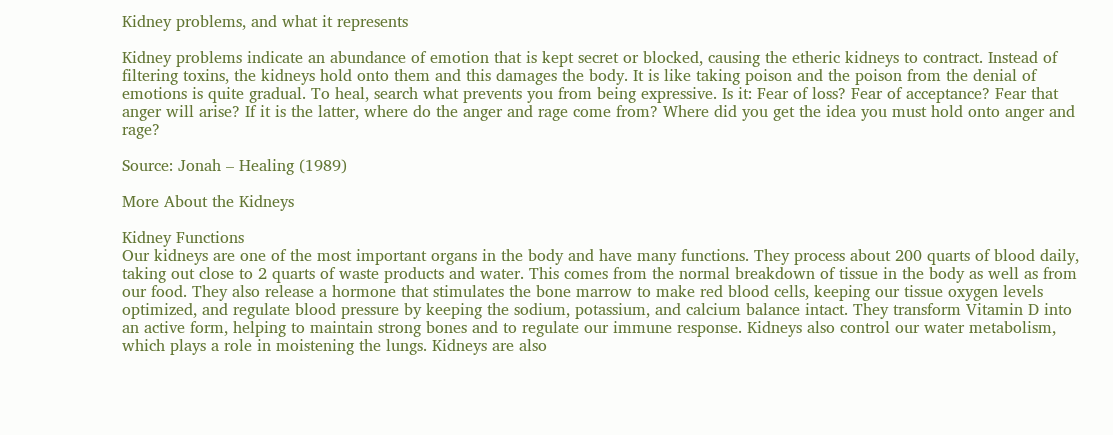Kidney problems, and what it represents

Kidney problems indicate an abundance of emotion that is kept secret or blocked, causing the etheric kidneys to contract. Instead of filtering toxins, the kidneys hold onto them and this damages the body. It is like taking poison and the poison from the denial of emotions is quite gradual. To heal, search what prevents you from being expressive. Is it: Fear of loss? Fear of acceptance? Fear that anger will arise? If it is the latter, where do the anger and rage come from? Where did you get the idea you must hold onto anger and rage?

Source: Jonah – Healing (1989)

More About the Kidneys

Kidney Functions
Our kidneys are one of the most important organs in the body and have many functions. They process about 200 quarts of blood daily, taking out close to 2 quarts of waste products and water. This comes from the normal breakdown of tissue in the body as well as from our food. They also release a hormone that stimulates the bone marrow to make red blood cells, keeping our tissue oxygen levels optimized, and regulate blood pressure by keeping the sodium, potassium, and calcium balance intact. They transform Vitamin D into an active form, helping to maintain strong bones and to regulate our immune response. Kidneys also control our water metabolism, which plays a role in moistening the lungs. Kidneys are also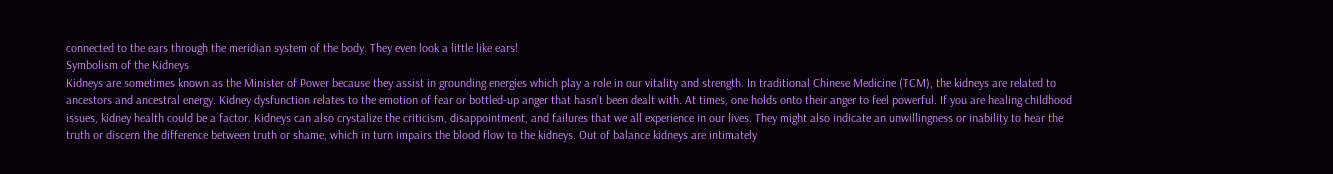connected to the ears through the meridian system of the body. They even look a little like ears!
Symbolism of the Kidneys
Kidneys are sometimes known as the Minister of Power because they assist in grounding energies which play a role in our vitality and strength. In traditional Chinese Medicine (TCM), the kidneys are related to ancestors and ancestral energy. Kidney dysfunction relates to the emotion of fear or bottled-up anger that hasn’t been dealt with. At times, one holds onto their anger to feel powerful. If you are healing childhood issues, kidney health could be a factor. Kidneys can also crystalize the criticism, disappointment, and failures that we all experience in our lives. They might also indicate an unwillingness or inability to hear the truth or discern the difference between truth or shame, which in turn impairs the blood flow to the kidneys. Out of balance kidneys are intimately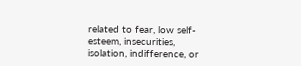related to fear, low self-esteem, insecurities, isolation, indifference, or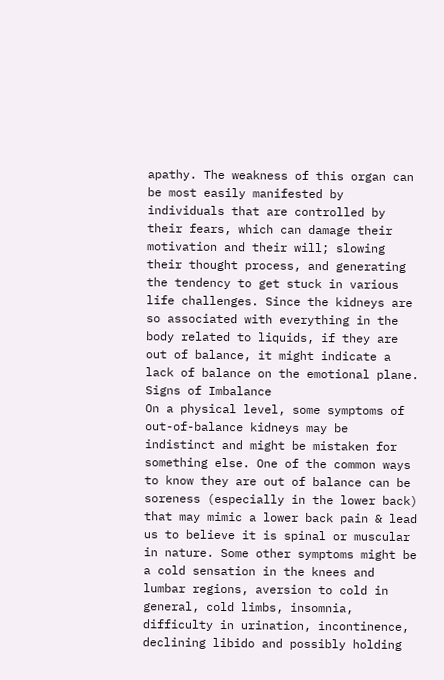apathy. The weakness of this organ can be most easily manifested by individuals that are controlled by their fears, which can damage their motivation and their will; slowing their thought process, and generating the tendency to get stuck in various life challenges. Since the kidneys are so associated with everything in the body related to liquids, if they are out of balance, it might indicate a lack of balance on the emotional plane.
Signs of Imbalance
On a physical level, some symptoms of out-of-balance kidneys may be indistinct and might be mistaken for something else. One of the common ways to know they are out of balance can be soreness (especially in the lower back) that may mimic a lower back pain & lead us to believe it is spinal or muscular in nature. Some other symptoms might be a cold sensation in the knees and lumbar regions, aversion to cold in general, cold limbs, insomnia, difficulty in urination, incontinence, declining libido and possibly holding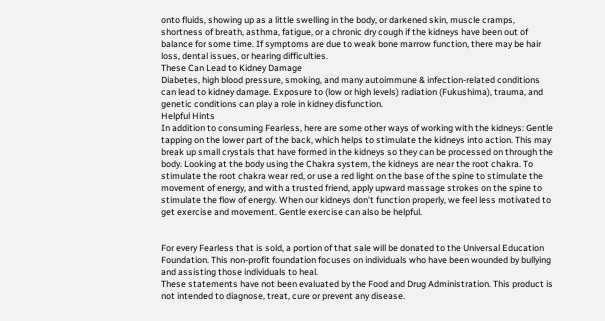onto fluids, showing up as a little swelling in the body, or darkened skin, muscle cramps, shortness of breath, asthma, fatigue, or a chronic dry cough if the kidneys have been out of balance for some time. If symptoms are due to weak bone marrow function, there may be hair loss, dental issues, or hearing difficulties.
These Can Lead to Kidney Damage
Diabetes, high blood pressure, smoking, and many autoimmune & infection-related conditions can lead to kidney damage. Exposure to (low or high levels) radiation (Fukushima), trauma, and genetic conditions can play a role in kidney disfunction.
Helpful Hints
In addition to consuming Fearless, here are some other ways of working with the kidneys: Gentle tapping on the lower part of the back, which helps to stimulate the kidneys into action. This may break up small crystals that have formed in the kidneys so they can be processed on through the body. Looking at the body using the Chakra system, the kidneys are near the root chakra. To stimulate the root chakra wear red, or use a red light on the base of the spine to stimulate the movement of energy, and with a trusted friend, apply upward massage strokes on the spine to stimulate the flow of energy. When our kidneys don’t function properly, we feel less motivated to get exercise and movement. Gentle exercise can also be helpful.


For every Fearless that is sold, a portion of that sale will be donated to the Universal Education Foundation. This non-profit foundation focuses on individuals who have been wounded by bullying and assisting those individuals to heal.
These statements have not been evaluated by the Food and Drug Administration. This product is not intended to diagnose, treat, cure or prevent any disease.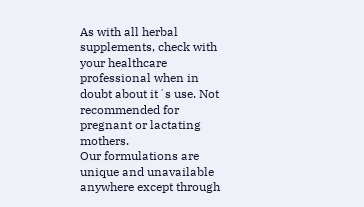As with all herbal supplements, check with your healthcare professional when in doubt about itʼs use. Not recommended for pregnant or lactating mothers.
Our formulations are unique and unavailable anywhere except through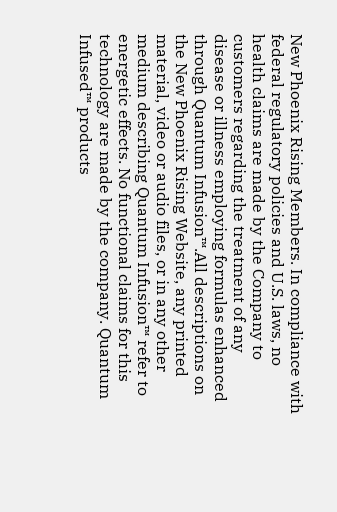New Phoenix Rising Members. In compliance with federal regulatory policies and U.S. laws, no health claims are made by the Company to customers regarding the treatment of any disease or illness employing formulas enhanced through Quantum Infusion™.All descriptions on the New Phoenix Rising Website, any printed material, video or audio files, or in any other medium describing Quantum Infusion™ refer to energetic effects. No functional claims for this technology are made by the company. Quantum Infused™ products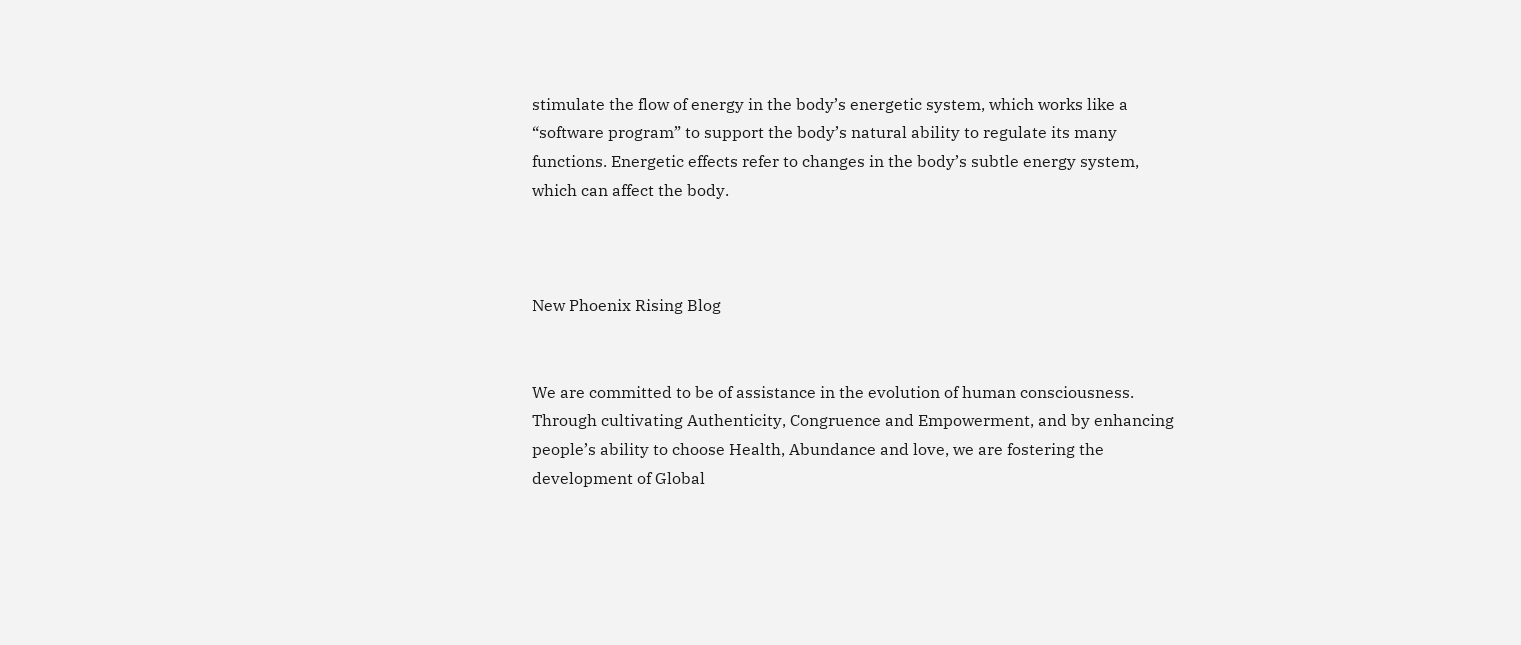stimulate the flow of energy in the body’s energetic system, which works like a “software program” to support the body’s natural ability to regulate its many functions. Energetic effects refer to changes in the body’s subtle energy system, which can affect the body.



New Phoenix Rising Blog


We are committed to be of assistance in the evolution of human consciousness. Through cultivating Authenticity, Congruence and Empowerment, and by enhancing people’s ability to choose Health, Abundance and love, we are fostering the development of Global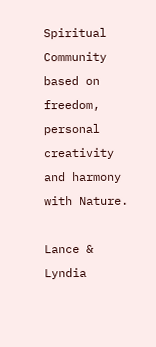Spiritual Community based on freedom, personal creativity and harmony with Nature.

Lance & Lyndia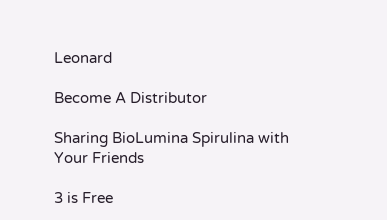Leonard

Become A Distributor

Sharing BioLumina Spirulina with Your Friends

3 is Free